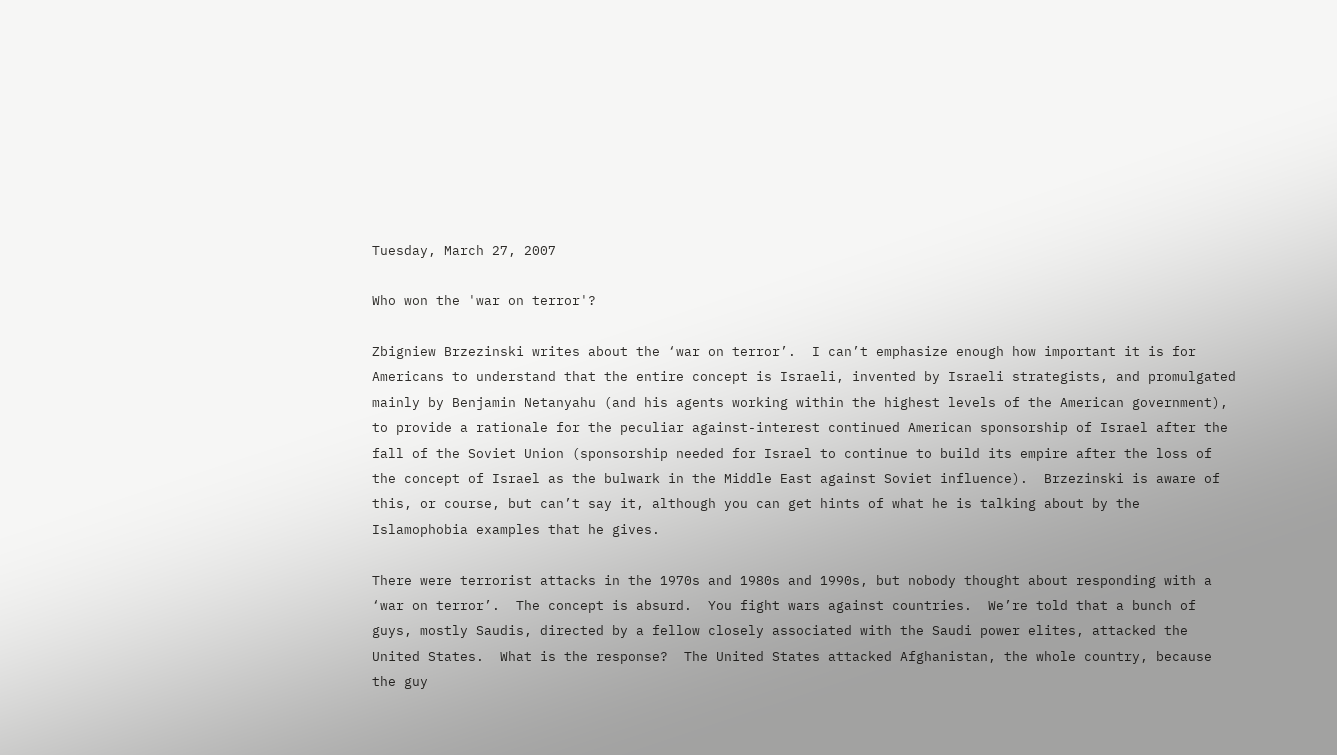Tuesday, March 27, 2007

Who won the 'war on terror'?

Zbigniew Brzezinski writes about the ‘war on terror’.  I can’t emphasize enough how important it is for Americans to understand that the entire concept is Israeli, invented by Israeli strategists, and promulgated mainly by Benjamin Netanyahu (and his agents working within the highest levels of the American government), to provide a rationale for the peculiar against-interest continued American sponsorship of Israel after the fall of the Soviet Union (sponsorship needed for Israel to continue to build its empire after the loss of the concept of Israel as the bulwark in the Middle East against Soviet influence).  Brzezinski is aware of this, or course, but can’t say it, although you can get hints of what he is talking about by the Islamophobia examples that he gives.

There were terrorist attacks in the 1970s and 1980s and 1990s, but nobody thought about responding with a ‘war on terror’.  The concept is absurd.  You fight wars against countries.  We’re told that a bunch of guys, mostly Saudis, directed by a fellow closely associated with the Saudi power elites, attacked the United States.  What is the response?  The United States attacked Afghanistan, the whole country, because the guy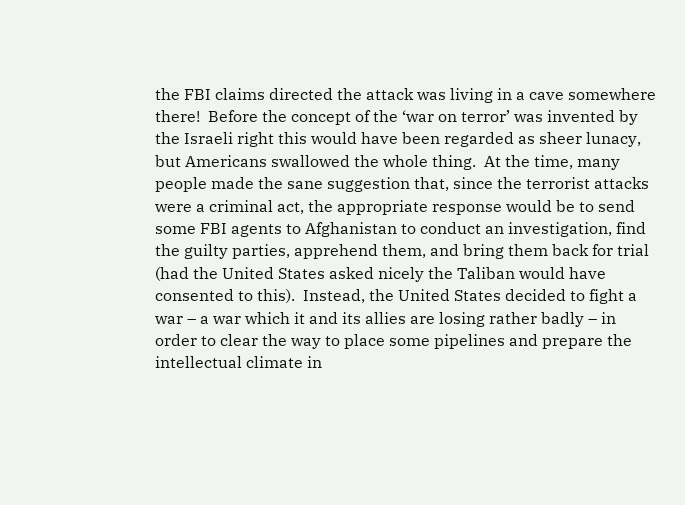the FBI claims directed the attack was living in a cave somewhere there!  Before the concept of the ‘war on terror’ was invented by the Israeli right this would have been regarded as sheer lunacy, but Americans swallowed the whole thing.  At the time, many people made the sane suggestion that, since the terrorist attacks were a criminal act, the appropriate response would be to send some FBI agents to Afghanistan to conduct an investigation, find the guilty parties, apprehend them, and bring them back for trial (had the United States asked nicely the Taliban would have consented to this).  Instead, the United States decided to fight a war – a war which it and its allies are losing rather badly – in order to clear the way to place some pipelines and prepare the intellectual climate in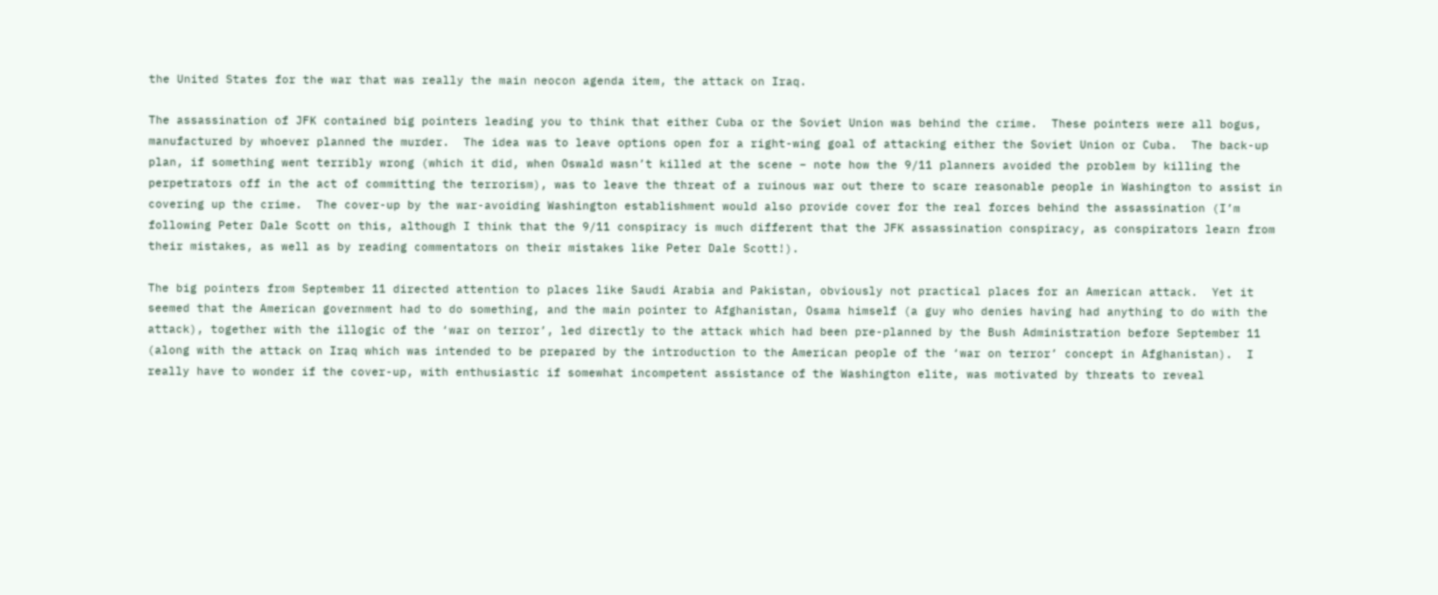the United States for the war that was really the main neocon agenda item, the attack on Iraq.

The assassination of JFK contained big pointers leading you to think that either Cuba or the Soviet Union was behind the crime.  These pointers were all bogus, manufactured by whoever planned the murder.  The idea was to leave options open for a right-wing goal of attacking either the Soviet Union or Cuba.  The back-up plan, if something went terribly wrong (which it did, when Oswald wasn’t killed at the scene – note how the 9/11 planners avoided the problem by killing the perpetrators off in the act of committing the terrorism), was to leave the threat of a ruinous war out there to scare reasonable people in Washington to assist in covering up the crime.  The cover-up by the war-avoiding Washington establishment would also provide cover for the real forces behind the assassination (I’m following Peter Dale Scott on this, although I think that the 9/11 conspiracy is much different that the JFK assassination conspiracy, as conspirators learn from their mistakes, as well as by reading commentators on their mistakes like Peter Dale Scott!).

The big pointers from September 11 directed attention to places like Saudi Arabia and Pakistan, obviously not practical places for an American attack.  Yet it seemed that the American government had to do something, and the main pointer to Afghanistan, Osama himself (a guy who denies having had anything to do with the attack), together with the illogic of the ‘war on terror’, led directly to the attack which had been pre-planned by the Bush Administration before September 11 (along with the attack on Iraq which was intended to be prepared by the introduction to the American people of the ‘war on terror’ concept in Afghanistan).  I really have to wonder if the cover-up, with enthusiastic if somewhat incompetent assistance of the Washington elite, was motivated by threats to reveal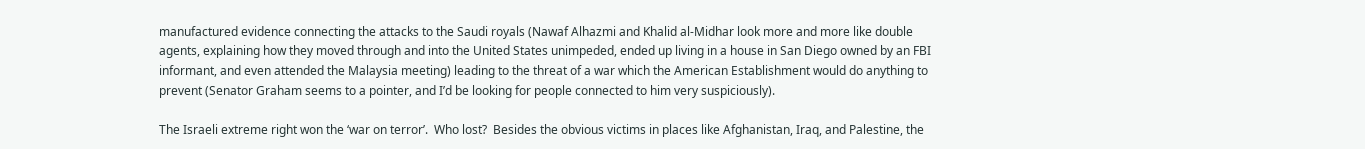manufactured evidence connecting the attacks to the Saudi royals (Nawaf Alhazmi and Khalid al-Midhar look more and more like double agents, explaining how they moved through and into the United States unimpeded, ended up living in a house in San Diego owned by an FBI informant, and even attended the Malaysia meeting) leading to the threat of a war which the American Establishment would do anything to prevent (Senator Graham seems to a pointer, and I’d be looking for people connected to him very suspiciously).

The Israeli extreme right won the ‘war on terror’.  Who lost?  Besides the obvious victims in places like Afghanistan, Iraq, and Palestine, the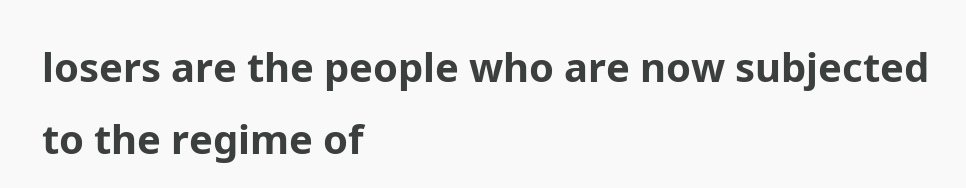losers are the people who are now subjected to the regime of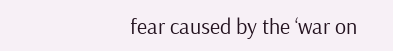fear caused by the ‘war on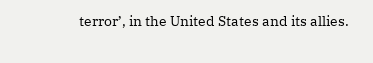terror’, in the United States and its allies.